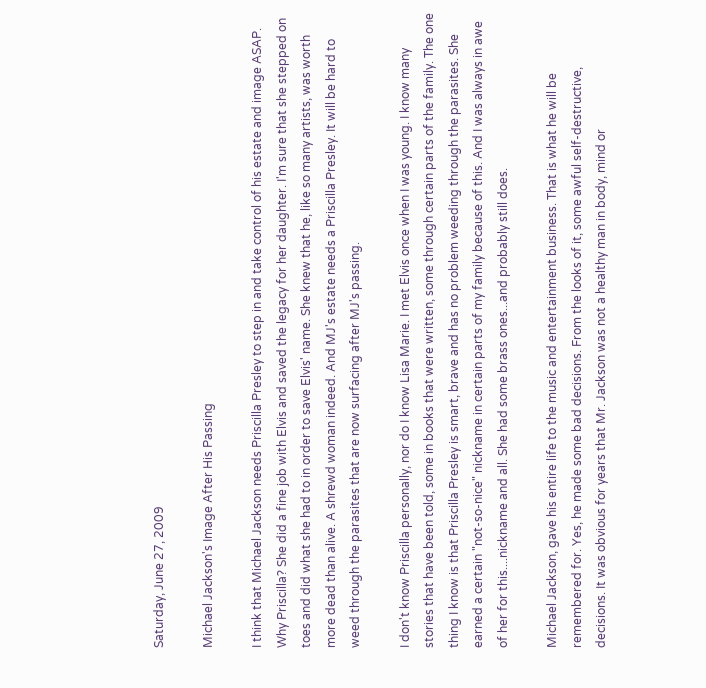Saturday, June 27, 2009

Michael Jackson's Image After His Passing

I think that Michael Jackson needs Priscilla Presley to step in and take control of his estate and image ASAP. Why Priscilla? She did a fine job with Elvis and saved the legacy for her daughter. I'm sure that she stepped on toes and did what she had to in order to save Elvis' name. She knew that he, like so many artists, was worth more dead than alive. A shrewd woman indeed. And MJ's estate needs a Priscilla Presley. It will be hard to weed through the parasites that are now surfacing after MJ's passing.

I don't know Priscilla personally, nor do I know Lisa Marie. I met Elvis once when I was young. I know many stories that have been told, some in books that were written, some through certain parts of the family. The one thing I know is that Priscilla Presley is smart, brave and has no problem weeding through the parasites. She earned a certain "not-so-nice" nickname in certain parts of my family because of this. And I was always in awe of her for this....nickname and all. She had some brass ones...and probably still does.

Michael Jackson, gave his entire life to the music and entertainment business. That is what he will be remembered for. Yes, he made some bad decisions. From the looks of it, some awful self-destructive, decisions. It was obvious for years that Mr. Jackson was not a healthy man in body, mind or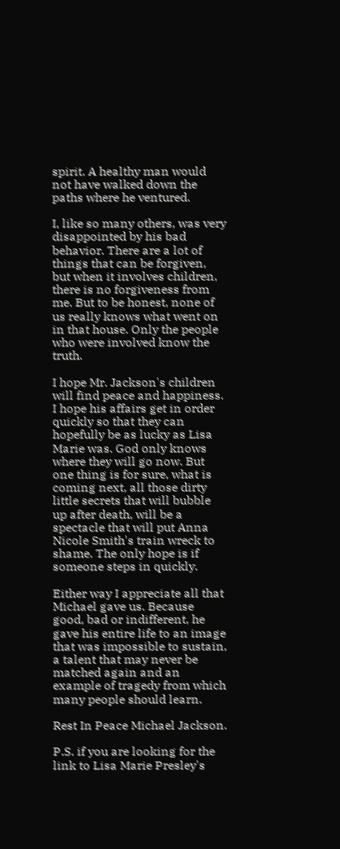spirit. A healthy man would not have walked down the paths where he ventured.

I, like so many others, was very disappointed by his bad behavior. There are a lot of things that can be forgiven, but when it involves children, there is no forgiveness from me. But to be honest, none of us really knows what went on in that house. Only the people who were involved know the truth.

I hope Mr. Jackson's children will find peace and happiness. I hope his affairs get in order quickly so that they can hopefully be as lucky as Lisa Marie was. God only knows where they will go now. But one thing is for sure, what is coming next, all those dirty little secrets that will bubble up after death, will be a spectacle that will put Anna Nicole Smith's train wreck to shame. The only hope is if someone steps in quickly.

Either way I appreciate all that Michael gave us. Because good, bad or indifferent, he gave his entire life to an image that was impossible to sustain, a talent that may never be matched again and an example of tragedy from which many people should learn.

Rest In Peace Michael Jackson.

P.S. if you are looking for the link to Lisa Marie Presley's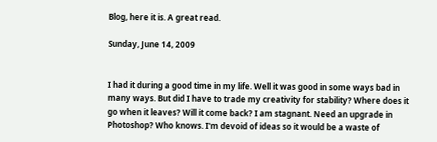Blog, here it is. A great read.

Sunday, June 14, 2009


I had it during a good time in my life. Well it was good in some ways bad in many ways. But did I have to trade my creativity for stability? Where does it go when it leaves? Will it come back? I am stagnant. Need an upgrade in Photoshop? Who knows. I'm devoid of ideas so it would be a waste of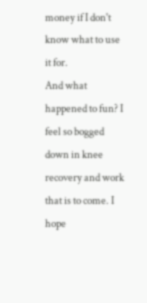money if I don't know what to use it for.
And what happened to fun? I feel so bogged down in knee recovery and work that is to come. I hope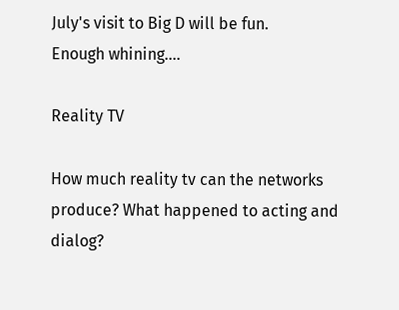July's visit to Big D will be fun.
Enough whining....

Reality TV

How much reality tv can the networks produce? What happened to acting and dialog?